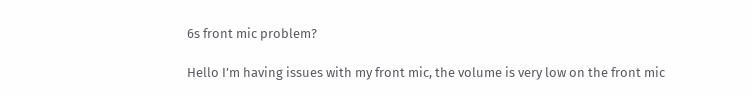6s front mic problem?

Hello I’m having issues with my front mic, the volume is very low on the front mic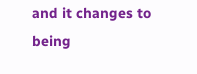and it changes to being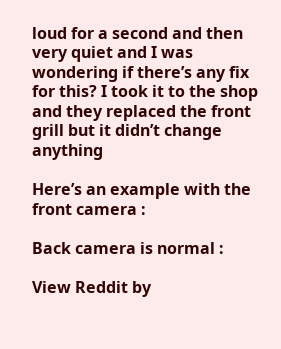loud for a second and then very quiet and I was wondering if there’s any fix for this? I took it to the shop and they replaced the front grill but it didn’t change anything

Here’s an example with the front camera :

Back camera is normal :

View Reddit by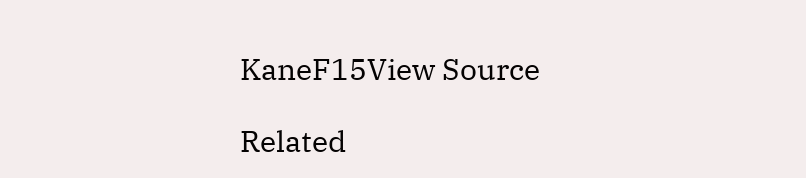KaneF15View Source

Related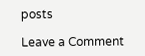posts

Leave a Comment